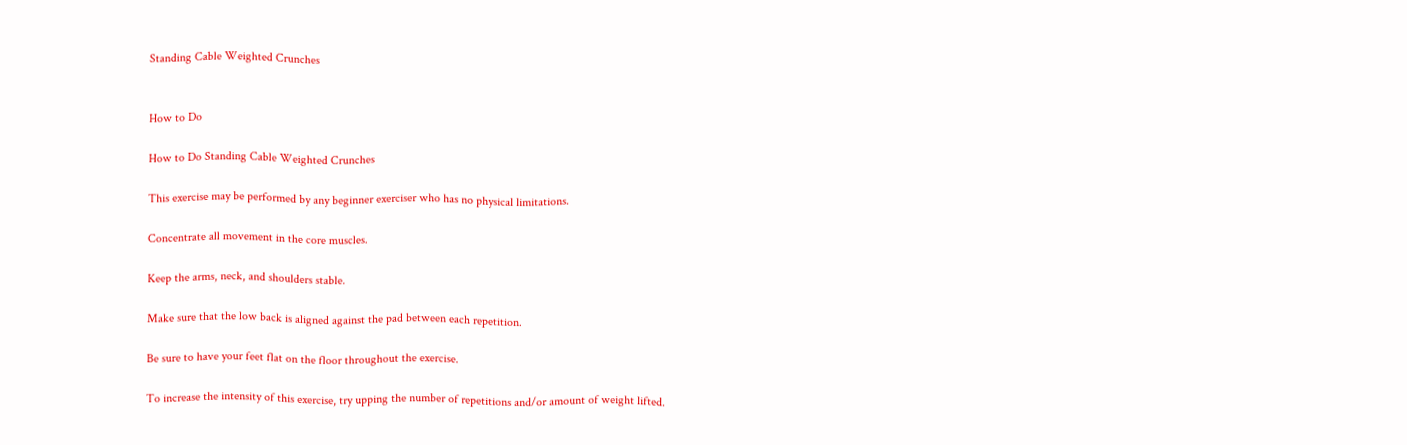Standing Cable Weighted Crunches


How to Do

How to Do Standing Cable Weighted Crunches

This exercise may be performed by any beginner exerciser who has no physical limitations.

Concentrate all movement in the core muscles.

Keep the arms, neck, and shoulders stable.

Make sure that the low back is aligned against the pad between each repetition.

Be sure to have your feet flat on the floor throughout the exercise.

To increase the intensity of this exercise, try upping the number of repetitions and/or amount of weight lifted.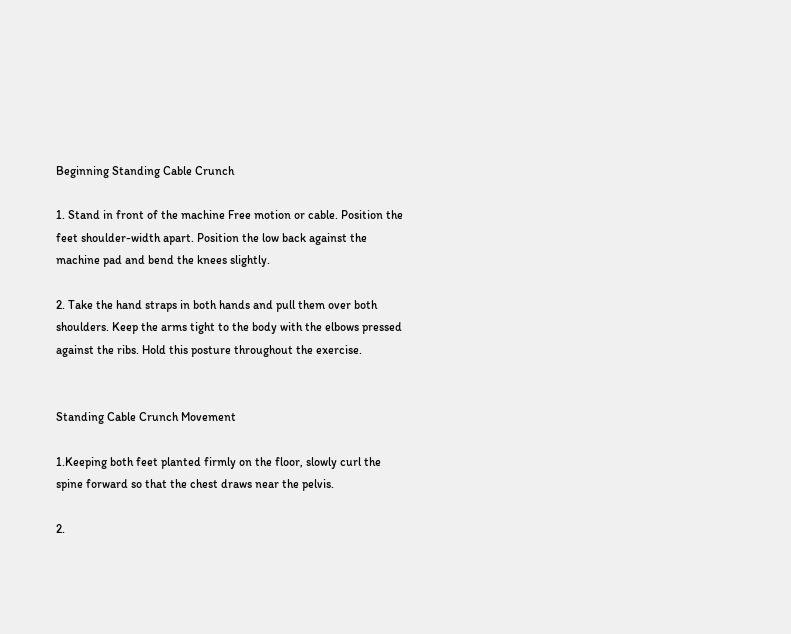Beginning Standing Cable Crunch

1. Stand in front of the machine Free motion or cable. Position the feet shoulder-width apart. Position the low back against the machine pad and bend the knees slightly.

2. Take the hand straps in both hands and pull them over both shoulders. Keep the arms tight to the body with the elbows pressed against the ribs. Hold this posture throughout the exercise.


Standing Cable Crunch Movement

1.Keeping both feet planted firmly on the floor, slowly curl the spine forward so that the chest draws near the pelvis.

2.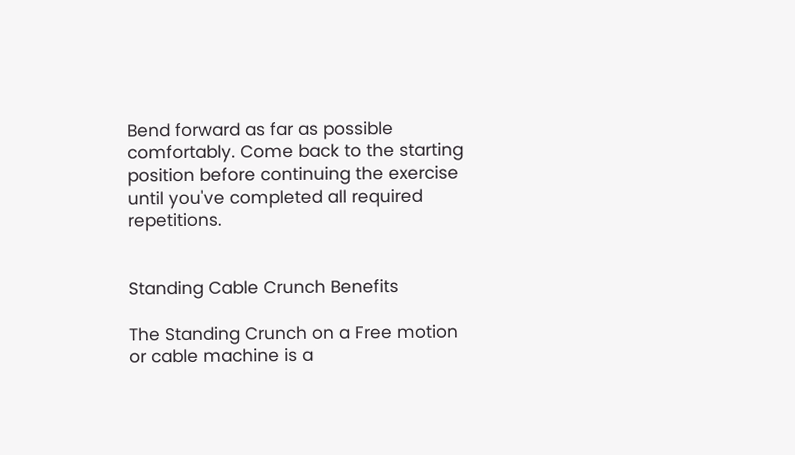Bend forward as far as possible comfortably. Come back to the starting position before continuing the exercise until you've completed all required repetitions.


Standing Cable Crunch Benefits

The Standing Crunch on a Free motion or cable machine is a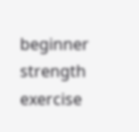beginner strength exercise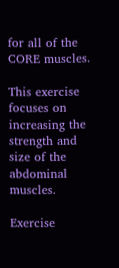for all of the CORE muscles.

This exercise focuses on increasing the strength and size of the abdominal muscles.

Exercise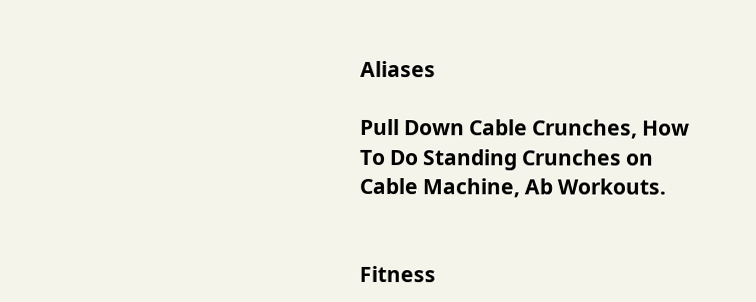Aliases

Pull Down Cable Crunches, How To Do Standing Crunches on Cable Machine, Ab Workouts.


Fitness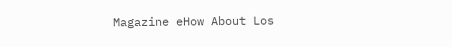Magazine eHow About Los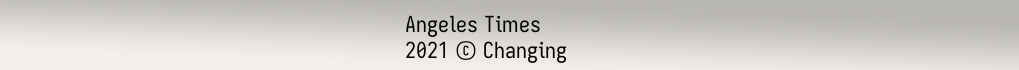Angeles Times
2021 © Changing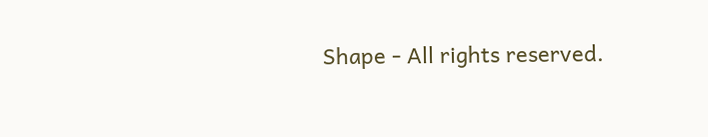Shape - All rights reserved.